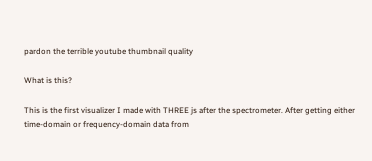pardon the terrible youtube thumbnail quality

What is this?

This is the first visualizer I made with THREE js after the spectrometer. After getting either time-domain or frequency-domain data from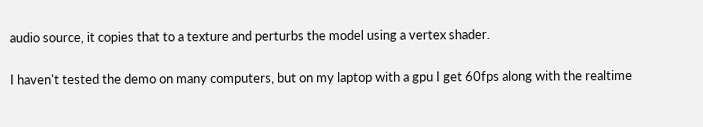audio source, it copies that to a texture and perturbs the model using a vertex shader.


I haven't tested the demo on many computers, but on my laptop with a gpu I get 60fps along with the realtime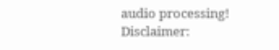audio processing! Disclaimer: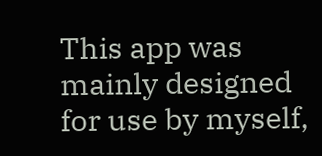This app was mainly designed for use by myself,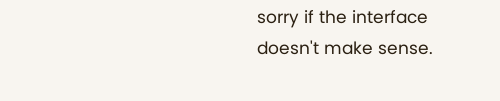sorry if the interface doesn't make sense.